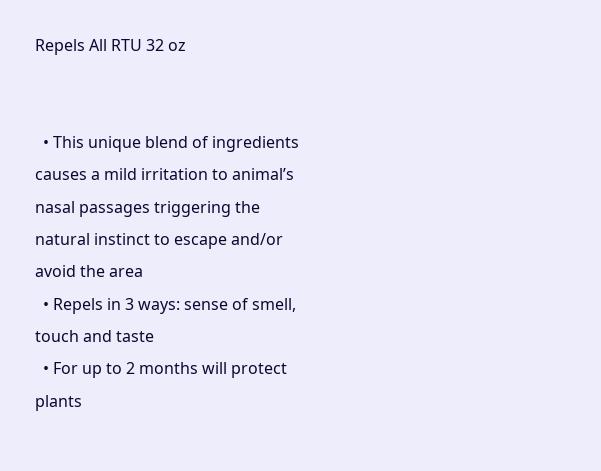Repels All RTU 32 oz


  • This unique blend of ingredients causes a mild irritation to animal’s nasal passages triggering the natural instinct to escape and/or avoid the area
  • Repels in 3 ways: sense of smell, touch and taste
  • For up to 2 months will protect plants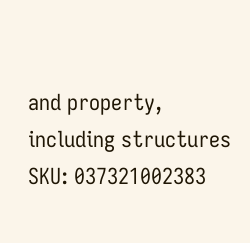and property, including structures
SKU: 037321002383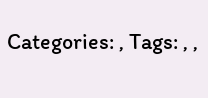Categories: , Tags: , ,